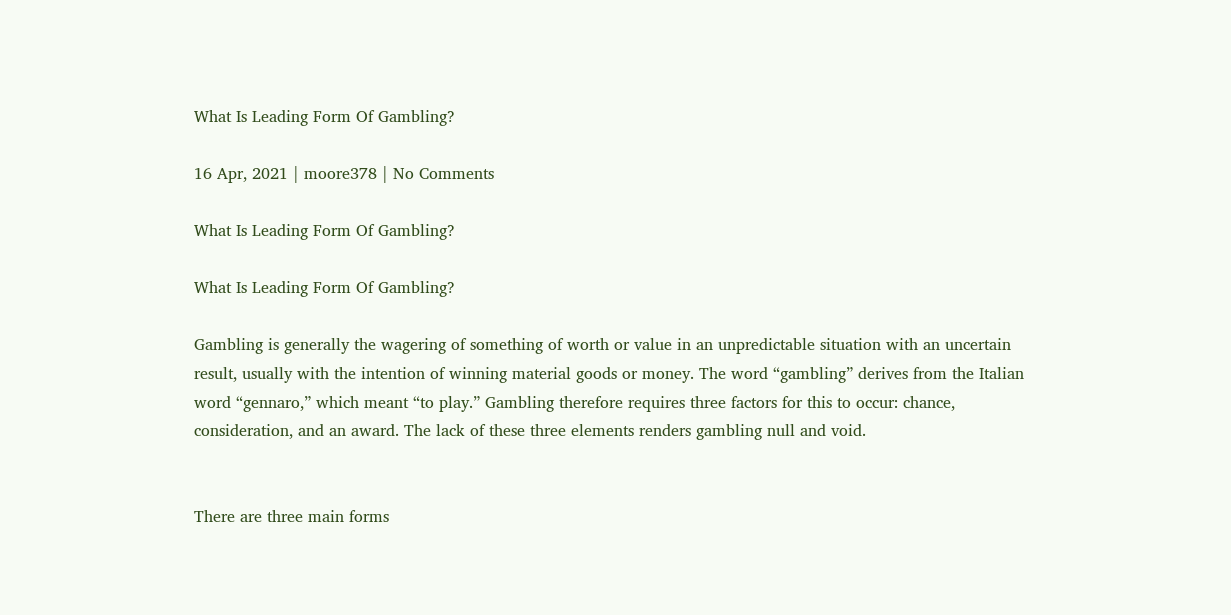What Is Leading Form Of Gambling?

16 Apr, 2021 | moore378 | No Comments

What Is Leading Form Of Gambling?

What Is Leading Form Of Gambling?

Gambling is generally the wagering of something of worth or value in an unpredictable situation with an uncertain result, usually with the intention of winning material goods or money. The word “gambling” derives from the Italian word “gennaro,” which meant “to play.” Gambling therefore requires three factors for this to occur: chance, consideration, and an award. The lack of these three elements renders gambling null and void.


There are three main forms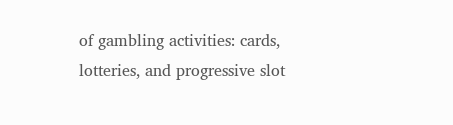of gambling activities: cards, lotteries, and progressive slot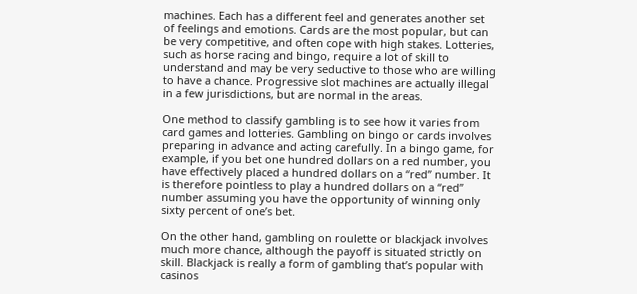machines. Each has a different feel and generates another set of feelings and emotions. Cards are the most popular, but can be very competitive, and often cope with high stakes. Lotteries, such as horse racing and bingo, require a lot of skill to understand and may be very seductive to those who are willing to have a chance. Progressive slot machines are actually illegal in a few jurisdictions, but are normal in the areas.

One method to classify gambling is to see how it varies from card games and lotteries. Gambling on bingo or cards involves preparing in advance and acting carefully. In a bingo game, for example, if you bet one hundred dollars on a red number, you have effectively placed a hundred dollars on a “red” number. It is therefore pointless to play a hundred dollars on a “red” number assuming you have the opportunity of winning only sixty percent of one’s bet.

On the other hand, gambling on roulette or blackjack involves much more chance, although the payoff is situated strictly on skill. Blackjack is really a form of gambling that’s popular with casinos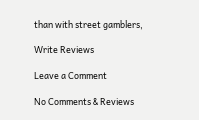than with street gamblers,

Write Reviews

Leave a Comment

No Comments & Reviews